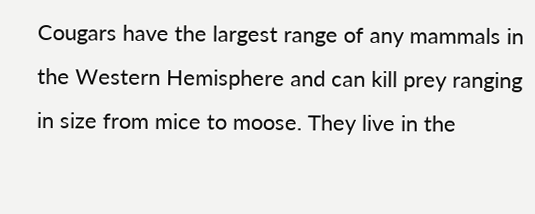Cougars have the largest range of any mammals in the Western Hemisphere and can kill prey ranging in size from mice to moose. They live in the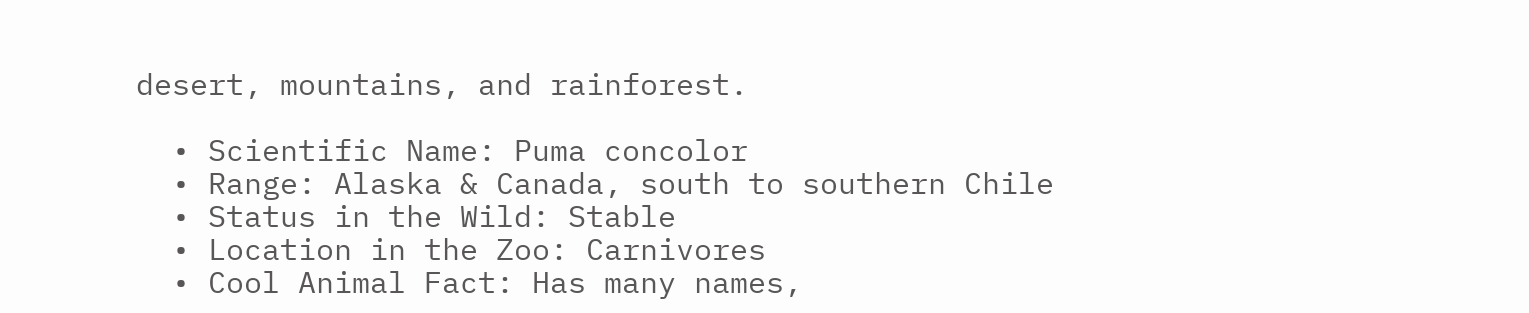desert, mountains, and rainforest.

  • Scientific Name: Puma concolor
  • Range: Alaska & Canada, south to southern Chile
  • Status in the Wild: Stable
  • Location in the Zoo: Carnivores
  • Cool Animal Fact: Has many names,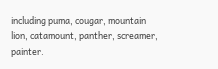including puma, cougar, mountain lion, catamount, panther, screamer, painter.